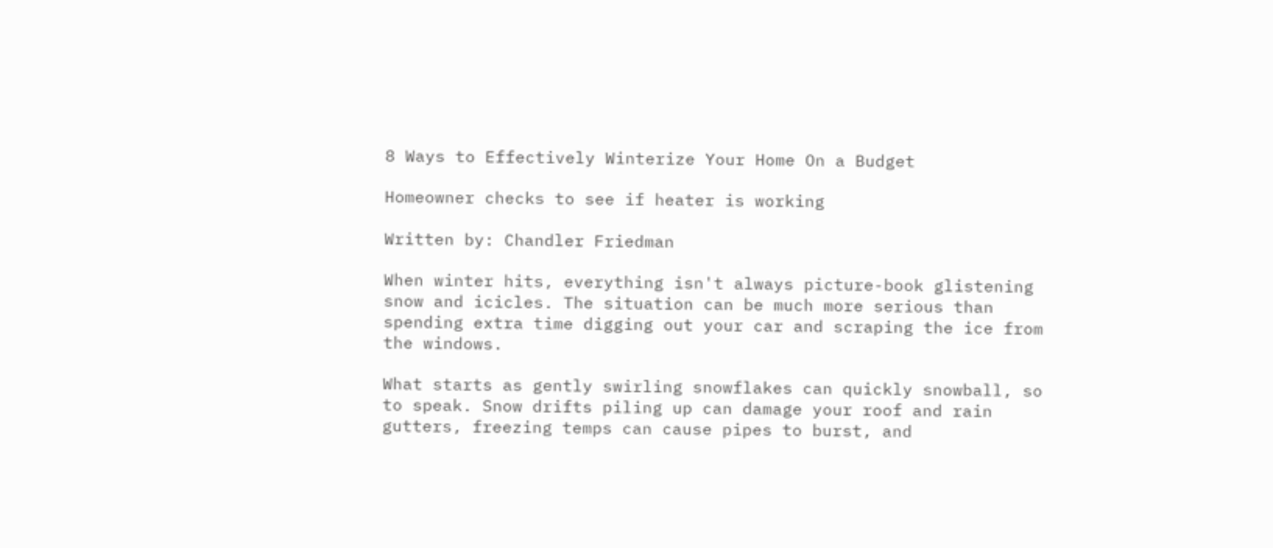8 Ways to Effectively Winterize Your Home On a Budget

Homeowner checks to see if heater is working

Written by: Chandler Friedman

When winter hits, everything isn't always picture-book glistening snow and icicles. The situation can be much more serious than spending extra time digging out your car and scraping the ice from the windows.

What starts as gently swirling snowflakes can quickly snowball, so to speak. Snow drifts piling up can damage your roof and rain gutters, freezing temps can cause pipes to burst, and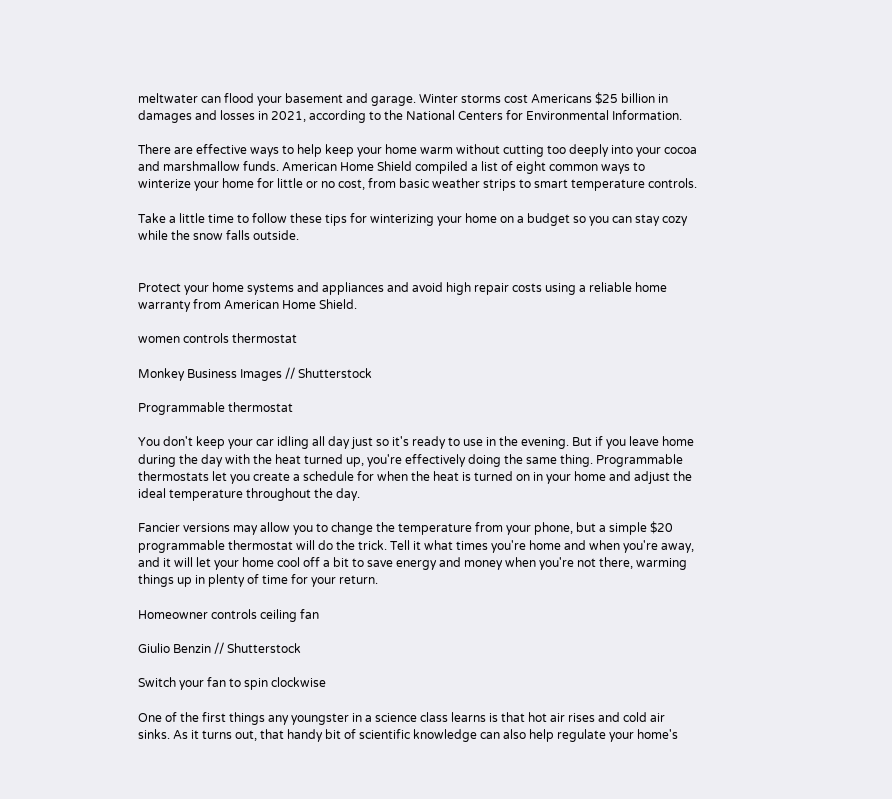meltwater can flood your basement and garage. Winter storms cost Americans $25 billion in damages and losses in 2021, according to the National Centers for Environmental Information.

There are effective ways to help keep your home warm without cutting too deeply into your cocoa and marshmallow funds. American Home Shield compiled a list of eight common ways to winterize your home for little or no cost, from basic weather strips to smart temperature controls.

Take a little time to follow these tips for winterizing your home on a budget so you can stay cozy while the snow falls outside.


Protect your home systems and appliances and avoid high repair costs using a reliable home warranty from American Home Shield.

women controls thermostat

Monkey Business Images // Shutterstock

Programmable thermostat

You don't keep your car idling all day just so it's ready to use in the evening. But if you leave home during the day with the heat turned up, you're effectively doing the same thing. Programmable thermostats let you create a schedule for when the heat is turned on in your home and adjust the ideal temperature throughout the day.

Fancier versions may allow you to change the temperature from your phone, but a simple $20 programmable thermostat will do the trick. Tell it what times you're home and when you're away, and it will let your home cool off a bit to save energy and money when you're not there, warming things up in plenty of time for your return.

Homeowner controls ceiling fan

Giulio Benzin // Shutterstock

Switch your fan to spin clockwise

One of the first things any youngster in a science class learns is that hot air rises and cold air sinks. As it turns out, that handy bit of scientific knowledge can also help regulate your home's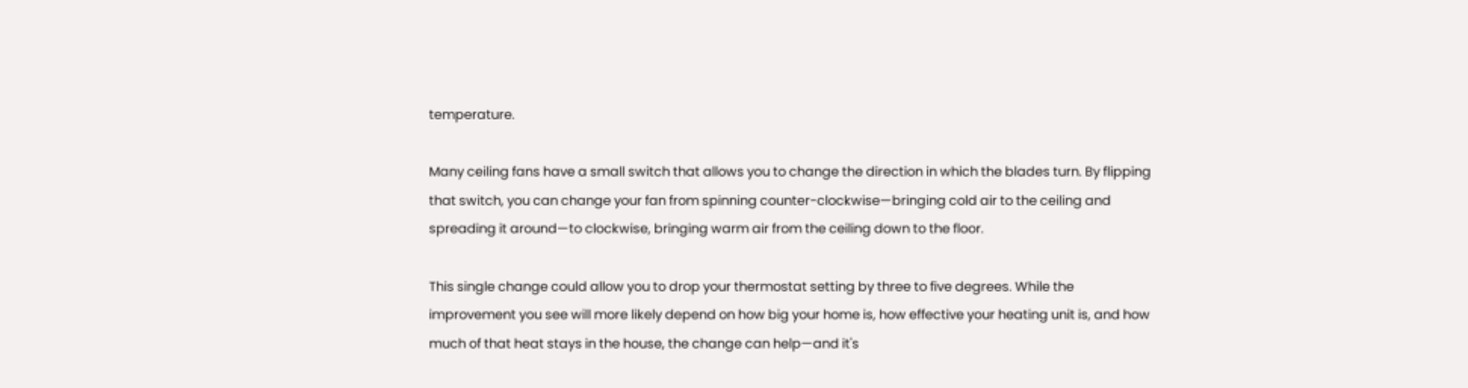temperature.

Many ceiling fans have a small switch that allows you to change the direction in which the blades turn. By flipping that switch, you can change your fan from spinning counter-clockwise—bringing cold air to the ceiling and spreading it around—to clockwise, bringing warm air from the ceiling down to the floor.

This single change could allow you to drop your thermostat setting by three to five degrees. While the improvement you see will more likely depend on how big your home is, how effective your heating unit is, and how much of that heat stays in the house, the change can help—and it's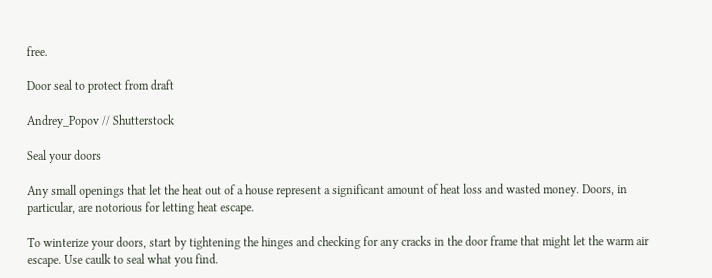free.

Door seal to protect from draft

Andrey_Popov // Shutterstock

Seal your doors

Any small openings that let the heat out of a house represent a significant amount of heat loss and wasted money. Doors, in particular, are notorious for letting heat escape.

To winterize your doors, start by tightening the hinges and checking for any cracks in the door frame that might let the warm air escape. Use caulk to seal what you find.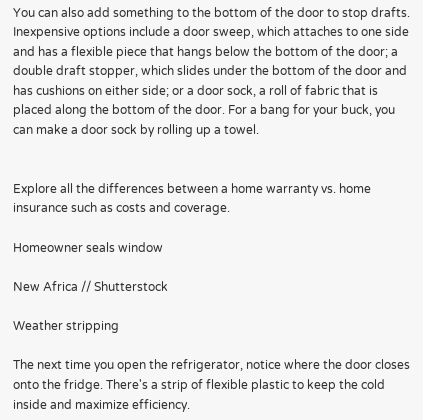You can also add something to the bottom of the door to stop drafts. Inexpensive options include a door sweep, which attaches to one side and has a flexible piece that hangs below the bottom of the door; a double draft stopper, which slides under the bottom of the door and has cushions on either side; or a door sock, a roll of fabric that is placed along the bottom of the door. For a bang for your buck, you can make a door sock by rolling up a towel.


Explore all the differences between a home warranty vs. home insurance such as costs and coverage.

Homeowner seals window

New Africa // Shutterstock

Weather stripping

The next time you open the refrigerator, notice where the door closes onto the fridge. There's a strip of flexible plastic to keep the cold inside and maximize efficiency.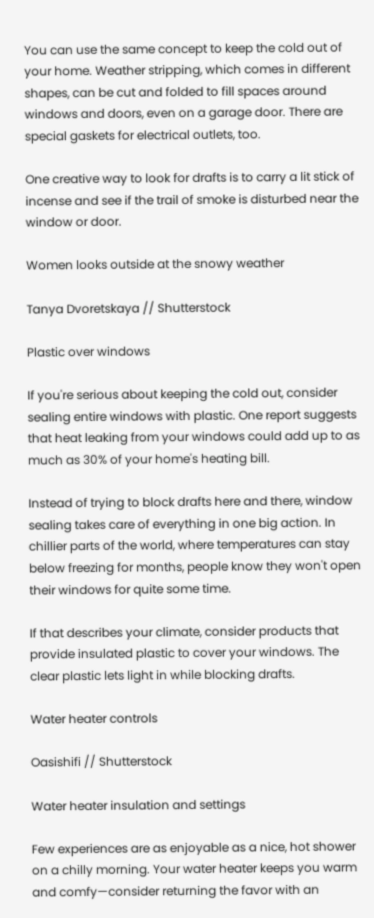You can use the same concept to keep the cold out of your home. Weather stripping, which comes in different shapes, can be cut and folded to fill spaces around windows and doors, even on a garage door. There are special gaskets for electrical outlets, too.

One creative way to look for drafts is to carry a lit stick of incense and see if the trail of smoke is disturbed near the window or door.

Women looks outside at the snowy weather

Tanya Dvoretskaya // Shutterstock

Plastic over windows

If you're serious about keeping the cold out, consider sealing entire windows with plastic. One report suggests that heat leaking from your windows could add up to as much as 30% of your home's heating bill.

Instead of trying to block drafts here and there, window sealing takes care of everything in one big action. In chillier parts of the world, where temperatures can stay below freezing for months, people know they won't open their windows for quite some time.

If that describes your climate, consider products that provide insulated plastic to cover your windows. The clear plastic lets light in while blocking drafts.

Water heater controls

Oasishifi // Shutterstock

Water heater insulation and settings

Few experiences are as enjoyable as a nice, hot shower on a chilly morning. Your water heater keeps you warm and comfy—consider returning the favor with an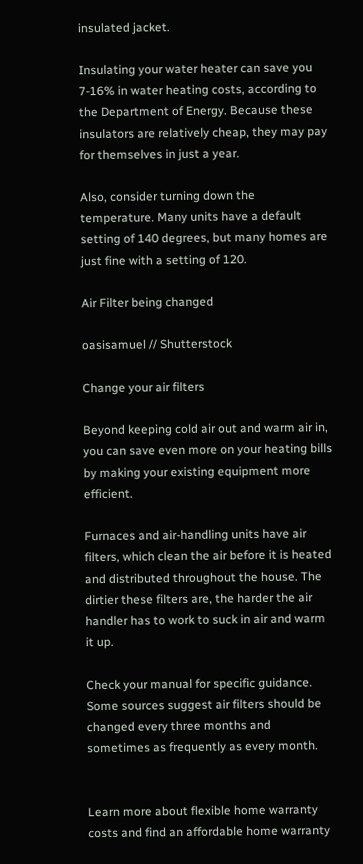insulated jacket.

Insulating your water heater can save you 7-16% in water heating costs, according to the Department of Energy. Because these insulators are relatively cheap, they may pay for themselves in just a year.

Also, consider turning down the temperature. Many units have a default setting of 140 degrees, but many homes are just fine with a setting of 120.

Air Filter being changed

oasisamuel // Shutterstock

Change your air filters

Beyond keeping cold air out and warm air in, you can save even more on your heating bills by making your existing equipment more efficient.

Furnaces and air-handling units have air filters, which clean the air before it is heated and distributed throughout the house. The dirtier these filters are, the harder the air handler has to work to suck in air and warm it up.

Check your manual for specific guidance. Some sources suggest air filters should be changed every three months and sometimes as frequently as every month.


Learn more about flexible home warranty costs and find an affordable home warranty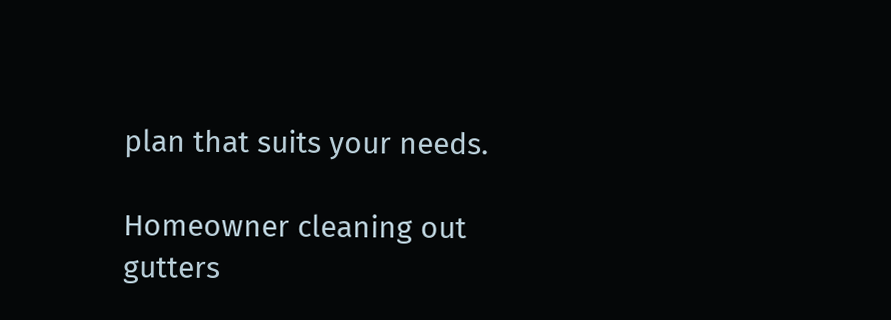plan that suits your needs.

Homeowner cleaning out gutters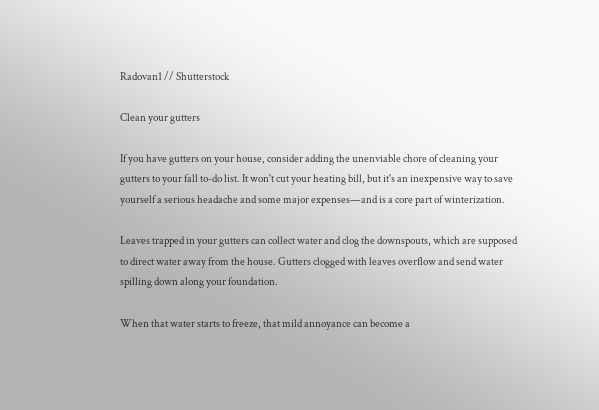Radovan1 // Shutterstock

Clean your gutters

If you have gutters on your house, consider adding the unenviable chore of cleaning your gutters to your fall to-do list. It won't cut your heating bill, but it's an inexpensive way to save yourself a serious headache and some major expenses—and is a core part of winterization.

Leaves trapped in your gutters can collect water and clog the downspouts, which are supposed to direct water away from the house. Gutters clogged with leaves overflow and send water spilling down along your foundation.

When that water starts to freeze, that mild annoyance can become a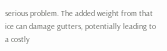serious problem. The added weight from that ice can damage gutters, potentially leading to a costly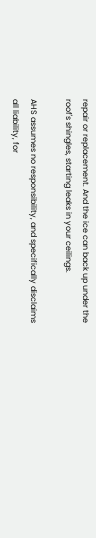repair or replacement. And the ice can back up under the roof's shingles, starting leaks in your ceilings.

AHS assumes no responsibility, and specifically disclaims all liability, for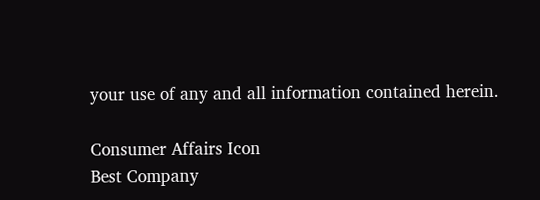your use of any and all information contained herein.

Consumer Affairs Icon
Best Company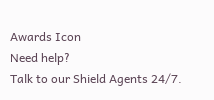Awards Icon
Need help?
Talk to our Shield Agents 24/7.